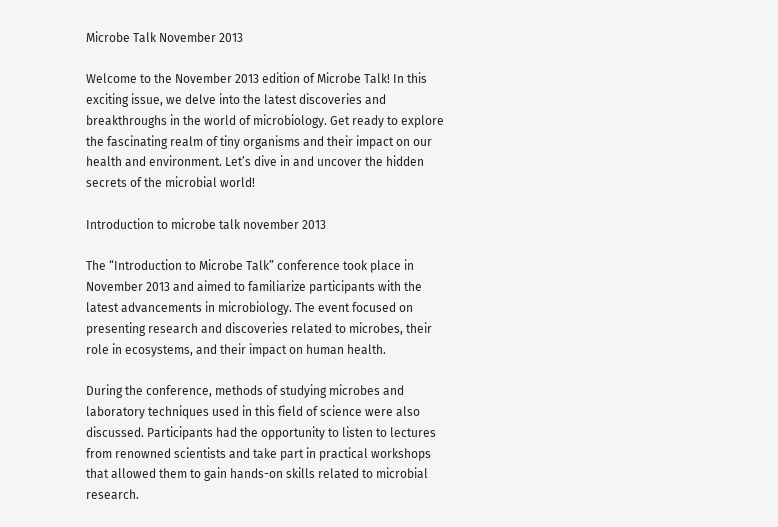Microbe Talk November 2013

Welcome to the November 2013 edition of Microbe Talk! In this exciting issue, we delve into the latest discoveries and breakthroughs in the world of microbiology. Get ready to explore the fascinating realm of tiny organisms and their impact on our health and environment. Let’s dive in and uncover the hidden secrets of the microbial world!

Introduction to microbe talk november 2013

The “Introduction to Microbe Talk” conference took place in November 2013 and aimed to familiarize participants with the latest advancements in microbiology. The event focused on presenting research and discoveries related to microbes, their role in ecosystems, and their impact on human health.

During the conference, methods of studying microbes and laboratory techniques used in this field of science were also discussed. Participants had the opportunity to listen to lectures from renowned scientists and take part in practical workshops that allowed them to gain hands-on skills related to microbial research.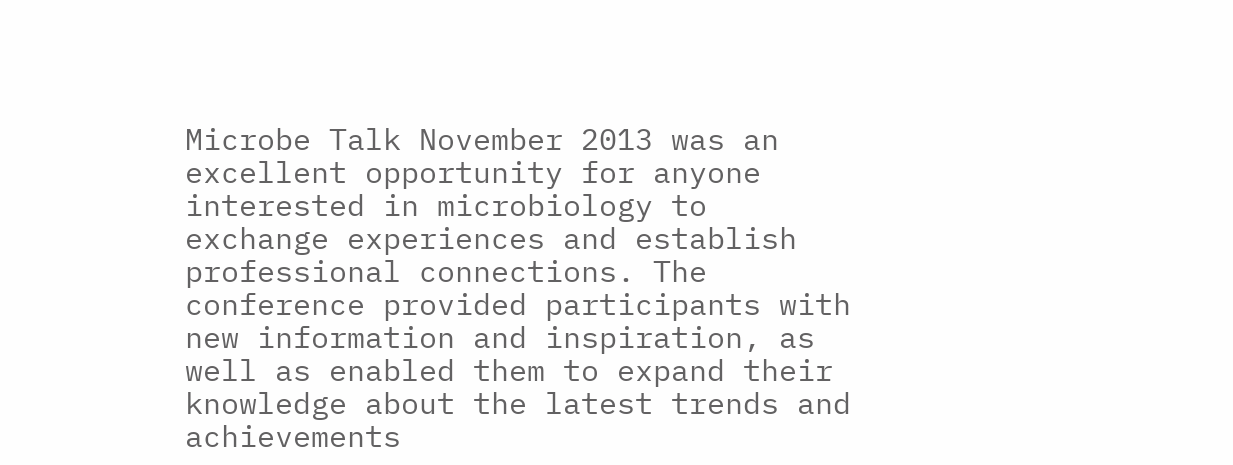Microbe Talk November 2013 was an excellent opportunity for anyone interested in microbiology to exchange experiences and establish professional connections. The conference provided participants with new information and inspiration, as well as enabled them to expand their knowledge about the latest trends and achievements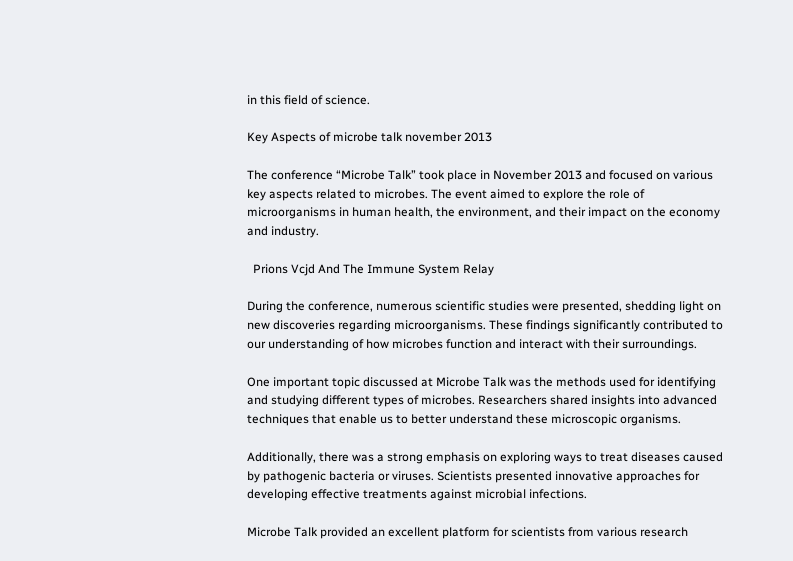in this field of science.

Key Aspects of microbe talk november 2013

The conference “Microbe Talk” took place in November 2013 and focused on various key aspects related to microbes. The event aimed to explore the role of microorganisms in human health, the environment, and their impact on the economy and industry.

  Prions Vcjd And The Immune System Relay

During the conference, numerous scientific studies were presented, shedding light on new discoveries regarding microorganisms. These findings significantly contributed to our understanding of how microbes function and interact with their surroundings.

One important topic discussed at Microbe Talk was the methods used for identifying and studying different types of microbes. Researchers shared insights into advanced techniques that enable us to better understand these microscopic organisms.

Additionally, there was a strong emphasis on exploring ways to treat diseases caused by pathogenic bacteria or viruses. Scientists presented innovative approaches for developing effective treatments against microbial infections.

Microbe Talk provided an excellent platform for scientists from various research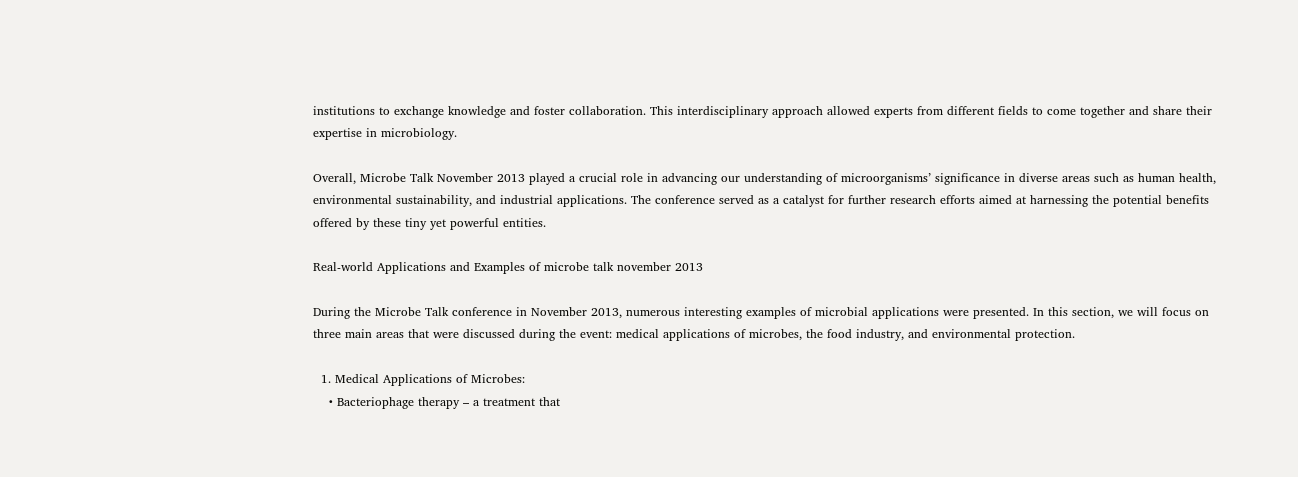institutions to exchange knowledge and foster collaboration. This interdisciplinary approach allowed experts from different fields to come together and share their expertise in microbiology.

Overall, Microbe Talk November 2013 played a crucial role in advancing our understanding of microorganisms’ significance in diverse areas such as human health, environmental sustainability, and industrial applications. The conference served as a catalyst for further research efforts aimed at harnessing the potential benefits offered by these tiny yet powerful entities.

Real-world Applications and Examples of microbe talk november 2013

During the Microbe Talk conference in November 2013, numerous interesting examples of microbial applications were presented. In this section, we will focus on three main areas that were discussed during the event: medical applications of microbes, the food industry, and environmental protection.

  1. Medical Applications of Microbes:
    • Bacteriophage therapy – a treatment that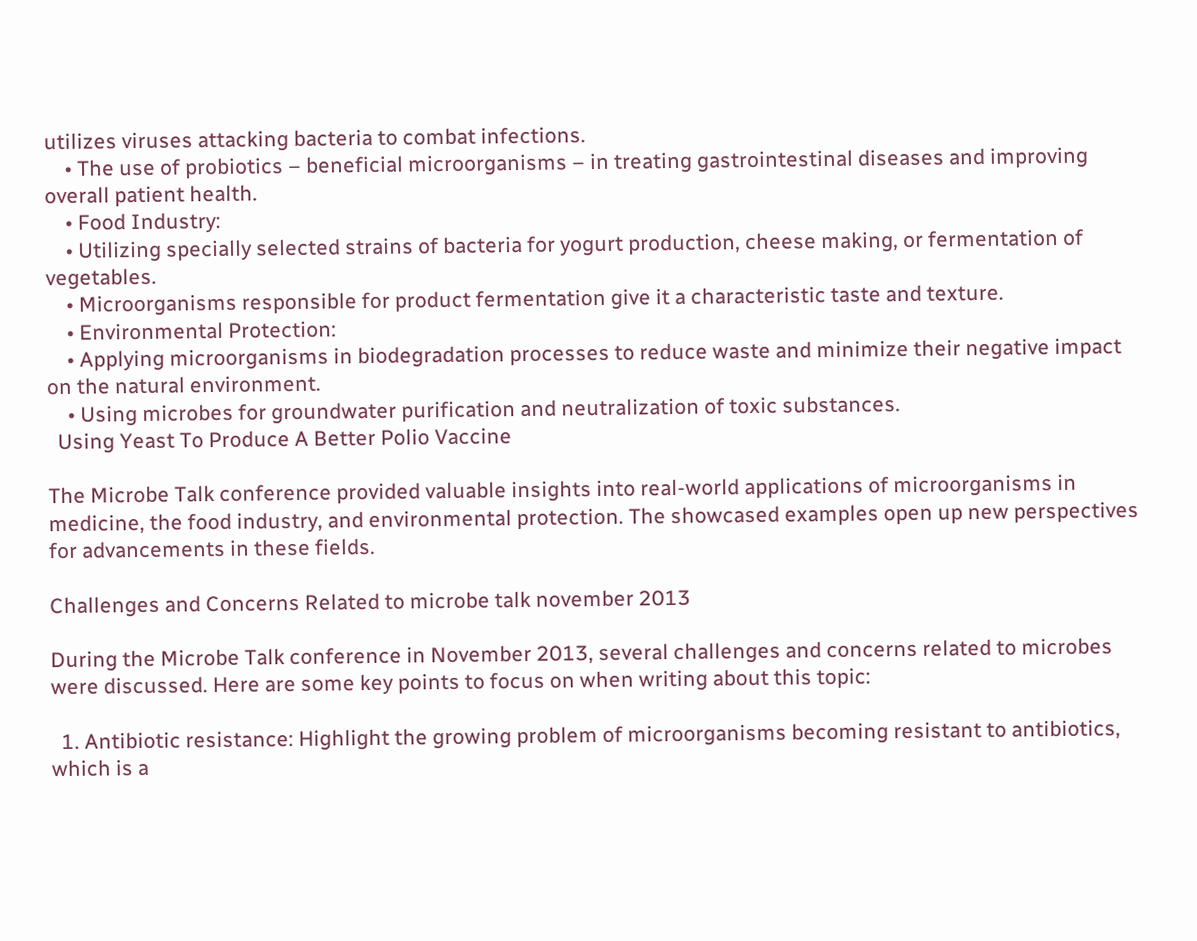utilizes viruses attacking bacteria to combat infections.
    • The use of probiotics – beneficial microorganisms – in treating gastrointestinal diseases and improving overall patient health.
    • Food Industry:
    • Utilizing specially selected strains of bacteria for yogurt production, cheese making, or fermentation of vegetables.
    • Microorganisms responsible for product fermentation give it a characteristic taste and texture.
    • Environmental Protection:
    • Applying microorganisms in biodegradation processes to reduce waste and minimize their negative impact on the natural environment.
    • Using microbes for groundwater purification and neutralization of toxic substances.
  Using Yeast To Produce A Better Polio Vaccine

The Microbe Talk conference provided valuable insights into real-world applications of microorganisms in medicine, the food industry, and environmental protection. The showcased examples open up new perspectives for advancements in these fields.

Challenges and Concerns Related to microbe talk november 2013

During the Microbe Talk conference in November 2013, several challenges and concerns related to microbes were discussed. Here are some key points to focus on when writing about this topic:

  1. Antibiotic resistance: Highlight the growing problem of microorganisms becoming resistant to antibiotics, which is a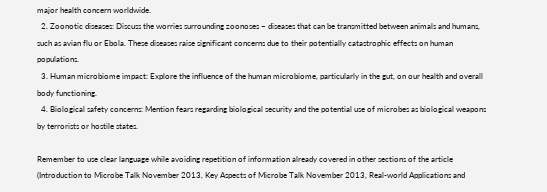major health concern worldwide.
  2. Zoonotic diseases: Discuss the worries surrounding zoonoses – diseases that can be transmitted between animals and humans, such as avian flu or Ebola. These diseases raise significant concerns due to their potentially catastrophic effects on human populations.
  3. Human microbiome impact: Explore the influence of the human microbiome, particularly in the gut, on our health and overall body functioning.
  4. Biological safety concerns: Mention fears regarding biological security and the potential use of microbes as biological weapons by terrorists or hostile states.

Remember to use clear language while avoiding repetition of information already covered in other sections of the article (Introduction to Microbe Talk November 2013, Key Aspects of Microbe Talk November 2013, Real-world Applications and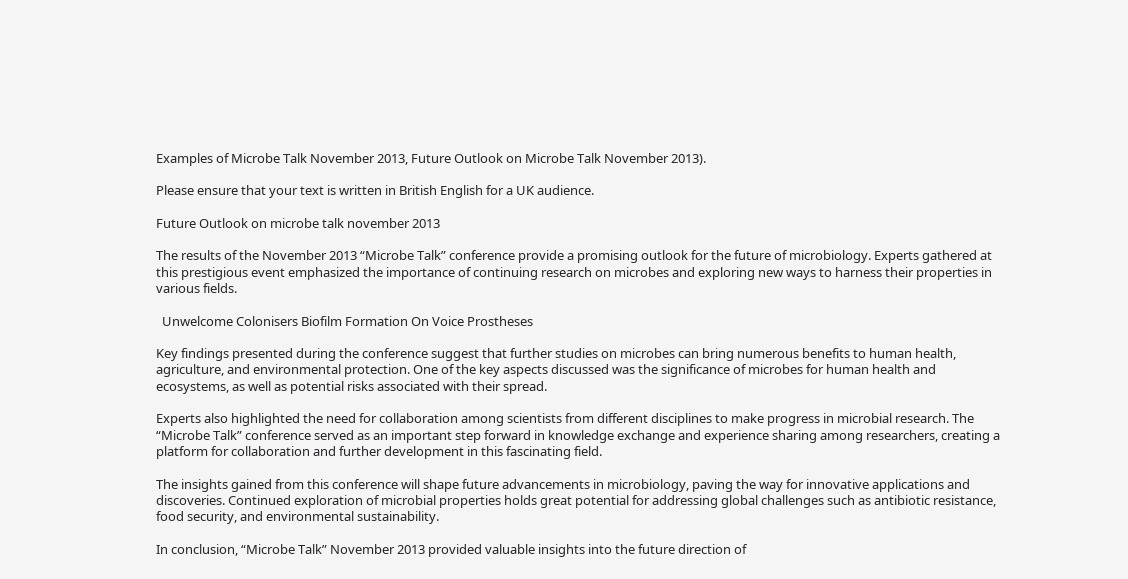Examples of Microbe Talk November 2013, Future Outlook on Microbe Talk November 2013).

Please ensure that your text is written in British English for a UK audience.

Future Outlook on microbe talk november 2013

The results of the November 2013 “Microbe Talk” conference provide a promising outlook for the future of microbiology. Experts gathered at this prestigious event emphasized the importance of continuing research on microbes and exploring new ways to harness their properties in various fields.

  Unwelcome Colonisers Biofilm Formation On Voice Prostheses

Key findings presented during the conference suggest that further studies on microbes can bring numerous benefits to human health, agriculture, and environmental protection. One of the key aspects discussed was the significance of microbes for human health and ecosystems, as well as potential risks associated with their spread.

Experts also highlighted the need for collaboration among scientists from different disciplines to make progress in microbial research. The “Microbe Talk” conference served as an important step forward in knowledge exchange and experience sharing among researchers, creating a platform for collaboration and further development in this fascinating field.

The insights gained from this conference will shape future advancements in microbiology, paving the way for innovative applications and discoveries. Continued exploration of microbial properties holds great potential for addressing global challenges such as antibiotic resistance, food security, and environmental sustainability.

In conclusion, “Microbe Talk” November 2013 provided valuable insights into the future direction of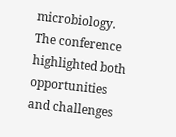microbiology. The conference highlighted both opportunities and challenges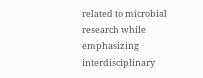related to microbial research while emphasizing interdisciplinary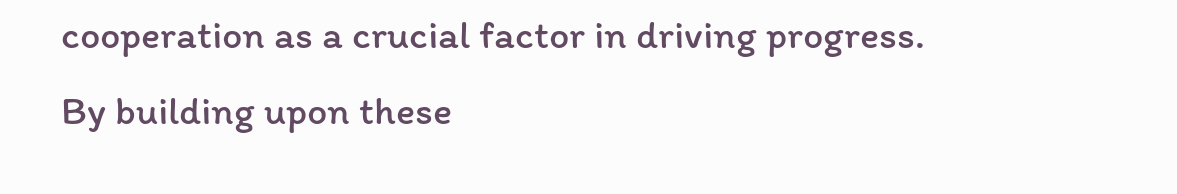cooperation as a crucial factor in driving progress. By building upon these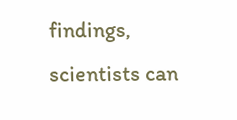findings, scientists can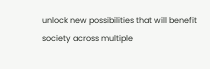unlock new possibilities that will benefit society across multiple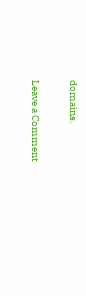domains.

Leave a Comment